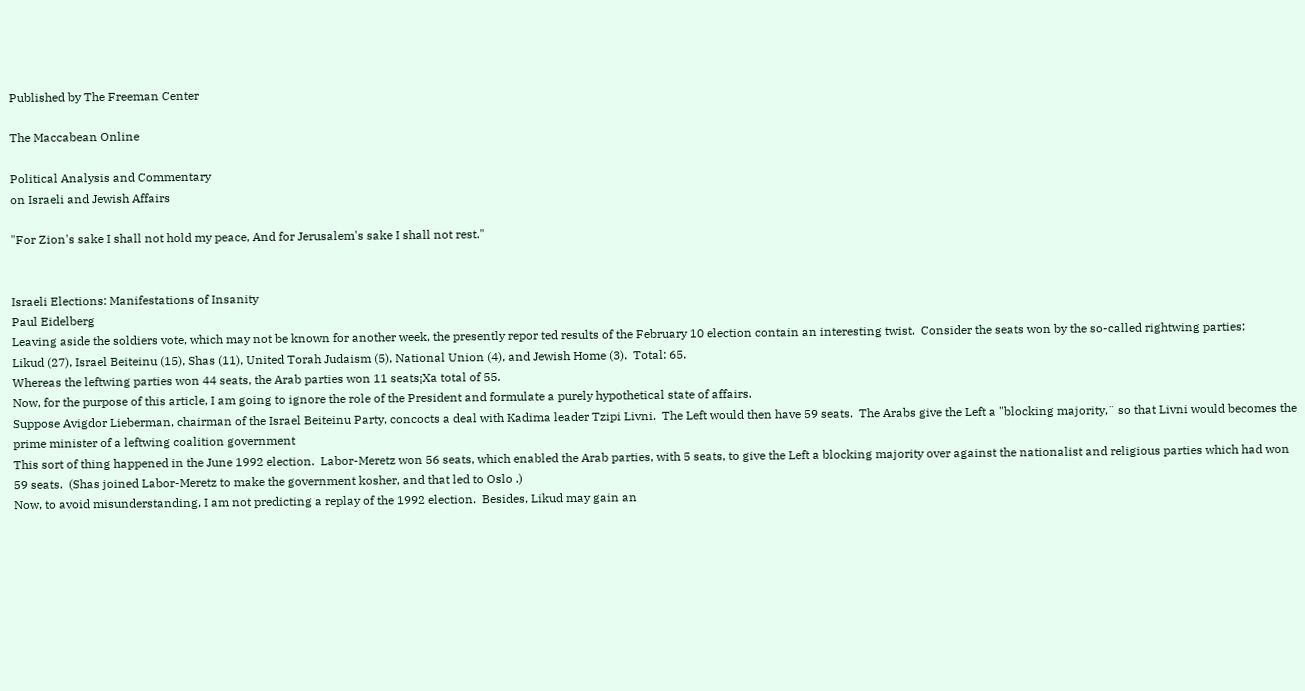Published by The Freeman Center

The Maccabean Online

Political Analysis and Commentary
on Israeli and Jewish Affairs

"For Zion's sake I shall not hold my peace, And for Jerusalem's sake I shall not rest."


Israeli Elections: Manifestations of Insanity
Paul Eidelberg
Leaving aside the soldiers vote, which may not be known for another week, the presently repor ted results of the February 10 election contain an interesting twist.  Consider the seats won by the so-called rightwing parties:
Likud (27), Israel Beiteinu (15), Shas (11), United Torah Judaism (5), National Union (4), and Jewish Home (3).  Total: 65.
Whereas the leftwing parties won 44 seats, the Arab parties won 11 seats¡Xa total of 55.
Now, for the purpose of this article, I am going to ignore the role of the President and formulate a purely hypothetical state of affairs.
Suppose Avigdor Lieberman, chairman of the Israel Beiteinu Party, concocts a deal with Kadima leader Tzipi Livni.  The Left would then have 59 seats.  The Arabs give the Left a "blocking majority,¨ so that Livni would becomes the prime minister of a leftwing coalition government
This sort of thing happened in the June 1992 election.  Labor-Meretz won 56 seats, which enabled the Arab parties, with 5 seats, to give the Left a blocking majority over against the nationalist and religious parties which had won 59 seats.  (Shas joined Labor-Meretz to make the government kosher, and that led to Oslo .)
Now, to avoid misunderstanding, I am not predicting a replay of the 1992 election.  Besides, Likud may gain an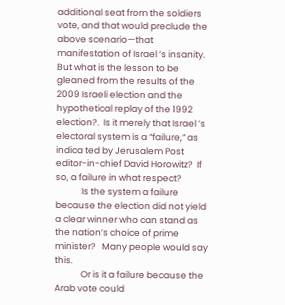additional seat from the soldiers vote, and that would preclude the above scenario—that manifestation of Israel ’s insanity.
But what is the lesson to be gleaned from the results of the 2009 Israeli election and the hypothetical replay of the 1992 election?.  Is it merely that Israel ’s electoral system is a “failure,” as indica ted by Jerusalem Post editor-in-chief David Horowitz?  If so, a failure in what respect?
             Is the system a failure because the election did not yield a clear winner who can stand as the nation’s choice of prime minister?   Many people would say this.
             Or is it a failure because the Arab vote could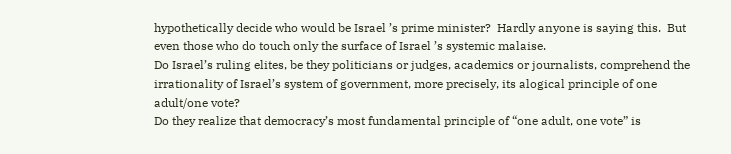hypothetically decide who would be Israel ’s prime minister?  Hardly anyone is saying this.  But even those who do touch only the surface of Israel ’s systemic malaise.
Do Israel’s ruling elites, be they politicians or judges, academics or journalists, comprehend the irrationality of Israel’s system of government, more precisely, its alogical principle of one  adult/one vote?
Do they realize that democracy’s most fundamental principle of “one adult, one vote” is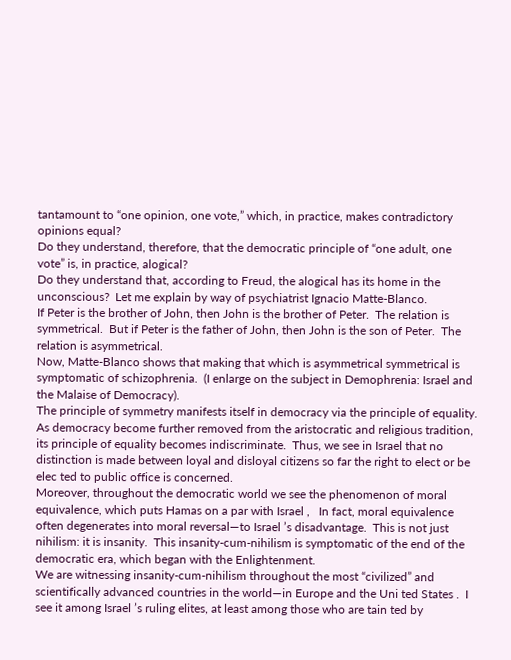tantamount to “one opinion, one vote,” which, in practice, makes contradictory opinions equal?
Do they understand, therefore, that the democratic principle of “one adult, one vote” is, in practice, alogical?
Do they understand that, according to Freud, the alogical has its home in the unconscious?  Let me explain by way of psychiatrist Ignacio Matte-Blanco.
If Peter is the brother of John, then John is the brother of Peter.  The relation is symmetrical.  But if Peter is the father of John, then John is the son of Peter.  The relation is asymmetrical.
Now, Matte-Blanco shows that making that which is asymmetrical symmetrical is symptomatic of schizophrenia.  (I enlarge on the subject in Demophrenia: Israel and the Malaise of Democracy).
The principle of symmetry manifests itself in democracy via the principle of equality.  As democracy become further removed from the aristocratic and religious tradition, its principle of equality becomes indiscriminate.  Thus, we see in Israel that no distinction is made between loyal and disloyal citizens so far the right to elect or be elec ted to public office is concerned.
Moreover, throughout the democratic world we see the phenomenon of moral equivalence, which puts Hamas on a par with Israel ,   In fact, moral equivalence often degenerates into moral reversal—to Israel ’s disadvantage.  This is not just nihilism: it is insanity.  This insanity-cum-nihilism is symptomatic of the end of the democratic era, which began with the Enlightenment.
We are witnessing insanity-cum-nihilism throughout the most “civilized” and scientifically advanced countries in the world—in Europe and the Uni ted States .  I see it among Israel ’s ruling elites, at least among those who are tain ted by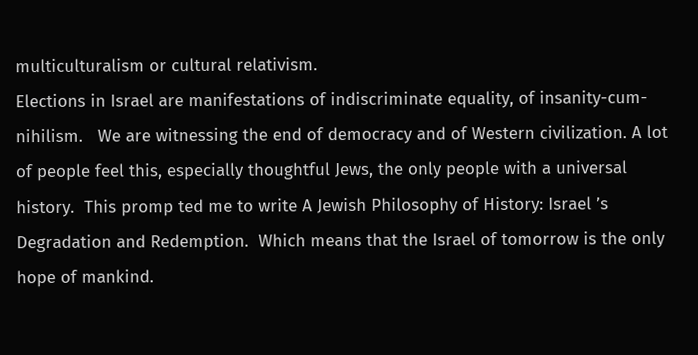multiculturalism or cultural relativism.
Elections in Israel are manifestations of indiscriminate equality, of insanity-cum-nihilism.   We are witnessing the end of democracy and of Western civilization. A lot of people feel this, especially thoughtful Jews, the only people with a universal history.  This promp ted me to write A Jewish Philosophy of History: Israel ’s Degradation and Redemption.  Which means that the Israel of tomorrow is the only hope of mankind.